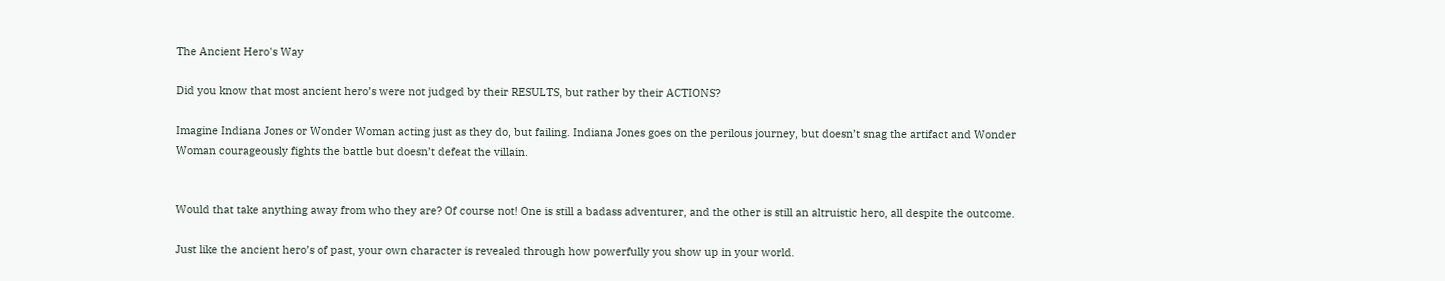The Ancient Hero's Way

Did you know that most ancient hero’s were not judged by their RESULTS, but rather by their ACTIONS?

Imagine Indiana Jones or Wonder Woman acting just as they do, but failing. Indiana Jones goes on the perilous journey, but doesn’t snag the artifact and Wonder Woman courageously fights the battle but doesn’t defeat the villain.


Would that take anything away from who they are? Of course not! One is still a badass adventurer, and the other is still an altruistic hero, all despite the outcome.

Just like the ancient hero’s of past, your own character is revealed through how powerfully you show up in your world.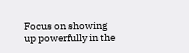Focus on showing up powerfully in the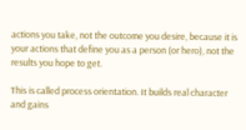actions you take, not the outcome you desire, because it is your actions that define you as a person (or hero), not the results you hope to get.

This is called process orientation. It builds real character and gains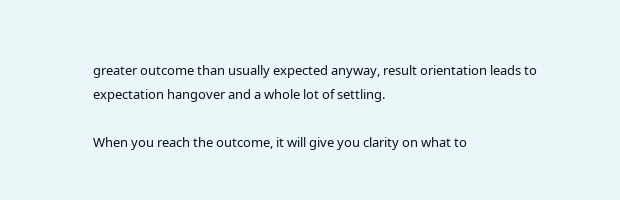greater outcome than usually expected anyway, result orientation leads to expectation hangover and a whole lot of settling.

When you reach the outcome, it will give you clarity on what to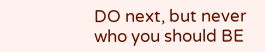DO next, but never who you should BE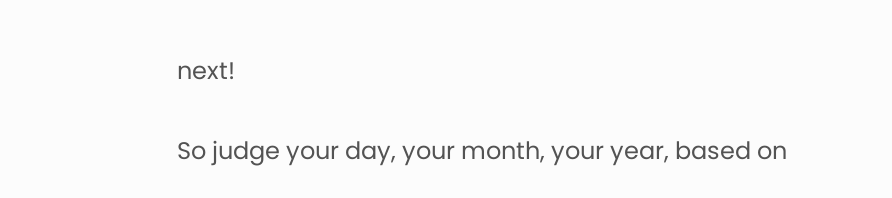next!

So judge your day, your month, your year, based on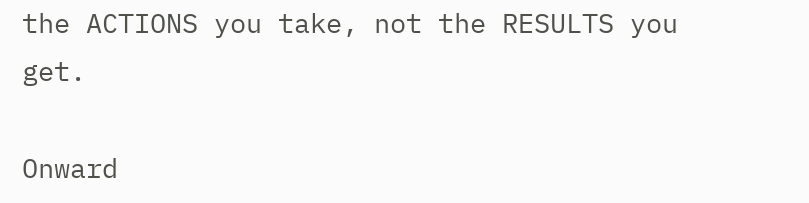the ACTIONS you take, not the RESULTS you get.

Onward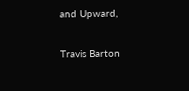and Upward,

Travis Barton